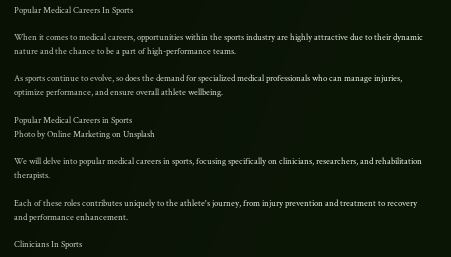Popular Medical Careers In Sports

When it comes to medical careers, opportunities within the sports industry are highly attractive due to their dynamic nature and the chance to be a part of high-performance teams.

As sports continue to evolve, so does the demand for specialized medical professionals who can manage injuries, optimize performance, and ensure overall athlete wellbeing.

Popular Medical Careers in Sports
Photo by Online Marketing on Unsplash

We will delve into popular medical careers in sports, focusing specifically on clinicians, researchers, and rehabilitation therapists.

Each of these roles contributes uniquely to the athlete's journey, from injury prevention and treatment to recovery and performance enhancement.

Clinicians In Sports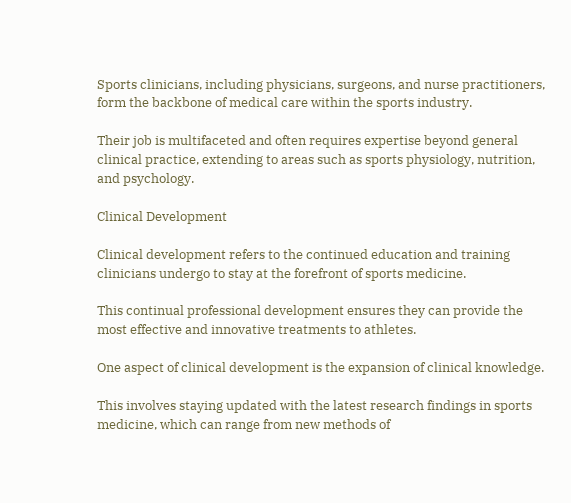Sports clinicians, including physicians, surgeons, and nurse practitioners, form the backbone of medical care within the sports industry.

Their job is multifaceted and often requires expertise beyond general clinical practice, extending to areas such as sports physiology, nutrition, and psychology.

Clinical Development

Clinical development refers to the continued education and training clinicians undergo to stay at the forefront of sports medicine.

This continual professional development ensures they can provide the most effective and innovative treatments to athletes.

One aspect of clinical development is the expansion of clinical knowledge.

This involves staying updated with the latest research findings in sports medicine, which can range from new methods of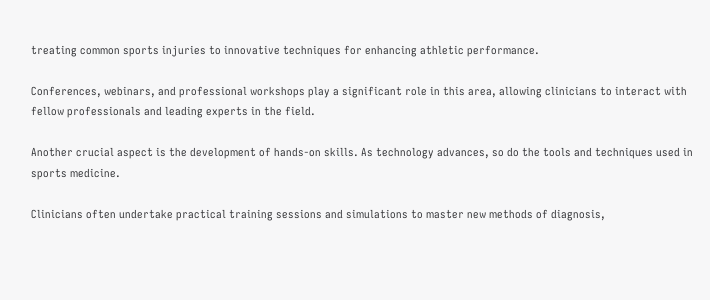treating common sports injuries to innovative techniques for enhancing athletic performance.

Conferences, webinars, and professional workshops play a significant role in this area, allowing clinicians to interact with fellow professionals and leading experts in the field.

Another crucial aspect is the development of hands-on skills. As technology advances, so do the tools and techniques used in sports medicine.

Clinicians often undertake practical training sessions and simulations to master new methods of diagnosis,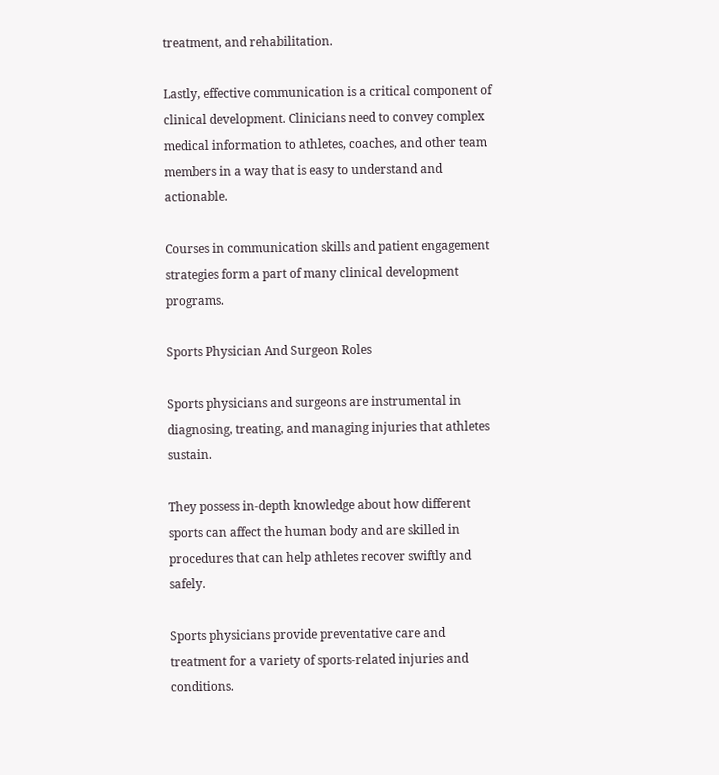treatment, and rehabilitation.

Lastly, effective communication is a critical component of clinical development. Clinicians need to convey complex medical information to athletes, coaches, and other team members in a way that is easy to understand and actionable.

Courses in communication skills and patient engagement strategies form a part of many clinical development programs.

Sports Physician And Surgeon Roles

Sports physicians and surgeons are instrumental in diagnosing, treating, and managing injuries that athletes sustain.

They possess in-depth knowledge about how different sports can affect the human body and are skilled in procedures that can help athletes recover swiftly and safely.

Sports physicians provide preventative care and treatment for a variety of sports-related injuries and conditions.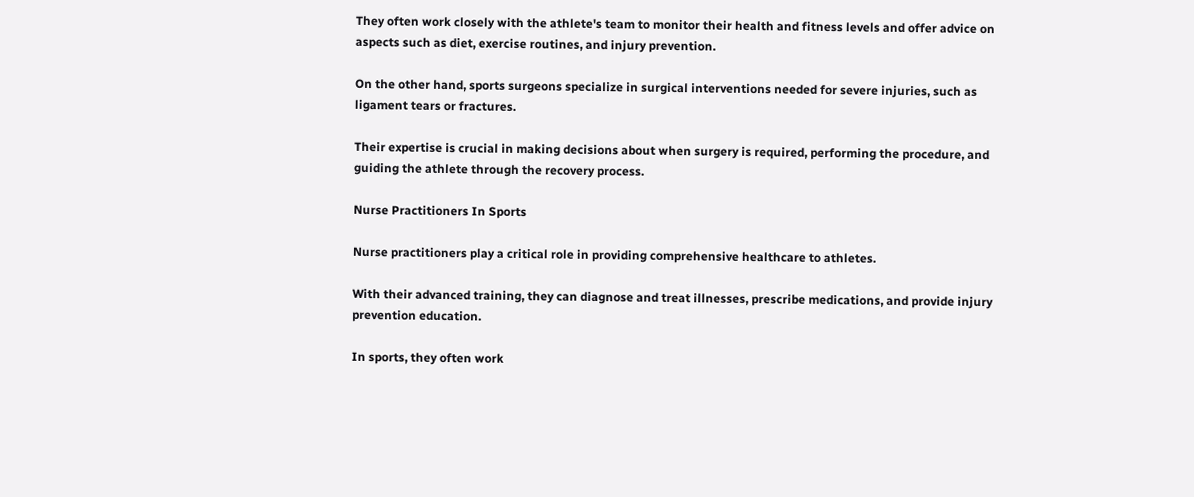They often work closely with the athlete's team to monitor their health and fitness levels and offer advice on aspects such as diet, exercise routines, and injury prevention.

On the other hand, sports surgeons specialize in surgical interventions needed for severe injuries, such as ligament tears or fractures.

Their expertise is crucial in making decisions about when surgery is required, performing the procedure, and guiding the athlete through the recovery process.

Nurse Practitioners In Sports

Nurse practitioners play a critical role in providing comprehensive healthcare to athletes.

With their advanced training, they can diagnose and treat illnesses, prescribe medications, and provide injury prevention education.

In sports, they often work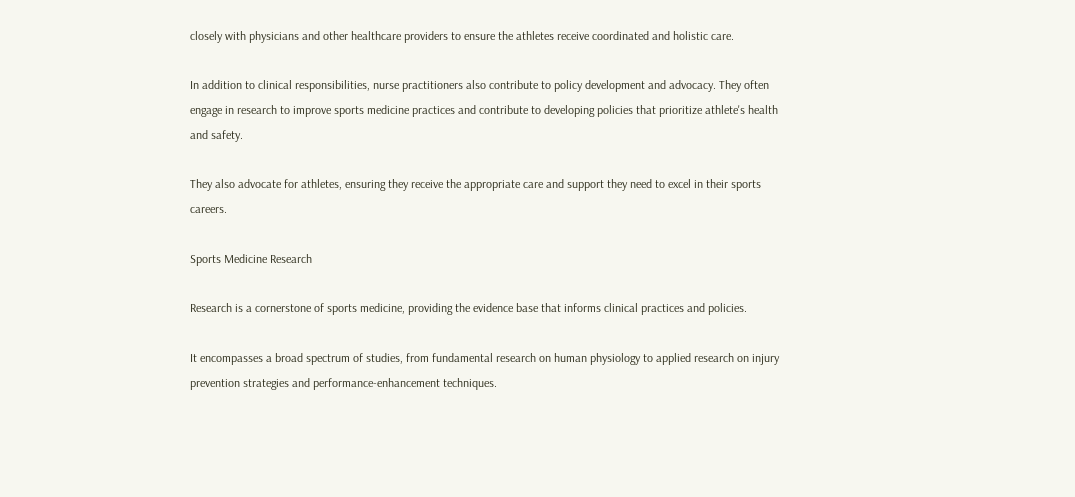closely with physicians and other healthcare providers to ensure the athletes receive coordinated and holistic care.

In addition to clinical responsibilities, nurse practitioners also contribute to policy development and advocacy. They often engage in research to improve sports medicine practices and contribute to developing policies that prioritize athlete's health and safety.

They also advocate for athletes, ensuring they receive the appropriate care and support they need to excel in their sports careers.

Sports Medicine Research

Research is a cornerstone of sports medicine, providing the evidence base that informs clinical practices and policies.

It encompasses a broad spectrum of studies, from fundamental research on human physiology to applied research on injury prevention strategies and performance-enhancement techniques.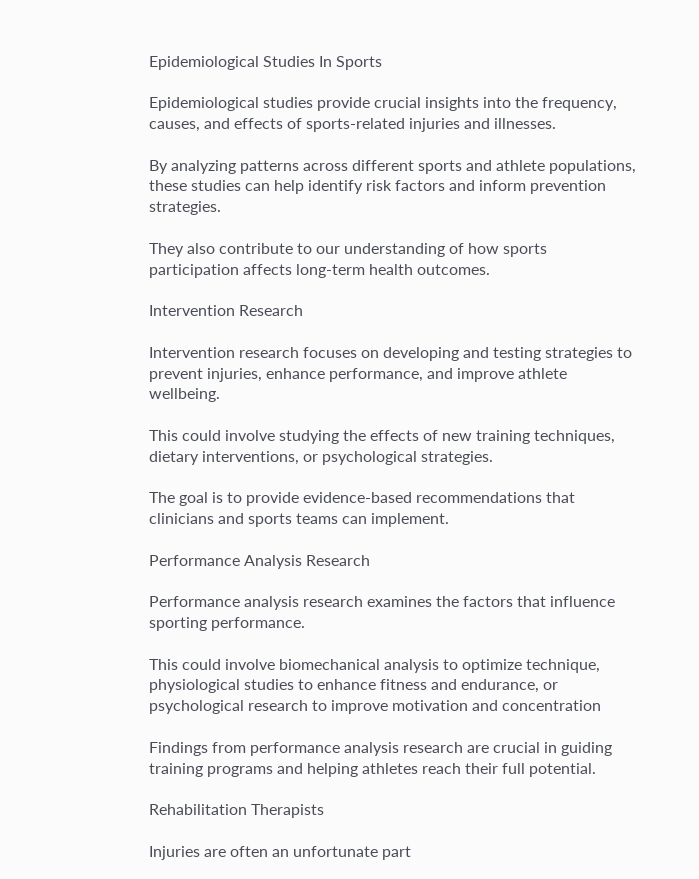Epidemiological Studies In Sports

Epidemiological studies provide crucial insights into the frequency, causes, and effects of sports-related injuries and illnesses.

By analyzing patterns across different sports and athlete populations, these studies can help identify risk factors and inform prevention strategies.

They also contribute to our understanding of how sports participation affects long-term health outcomes.

Intervention Research

Intervention research focuses on developing and testing strategies to prevent injuries, enhance performance, and improve athlete wellbeing.

This could involve studying the effects of new training techniques, dietary interventions, or psychological strategies.

The goal is to provide evidence-based recommendations that clinicians and sports teams can implement.

Performance Analysis Research

Performance analysis research examines the factors that influence sporting performance.

This could involve biomechanical analysis to optimize technique, physiological studies to enhance fitness and endurance, or psychological research to improve motivation and concentration

Findings from performance analysis research are crucial in guiding training programs and helping athletes reach their full potential.

Rehabilitation Therapists

Injuries are often an unfortunate part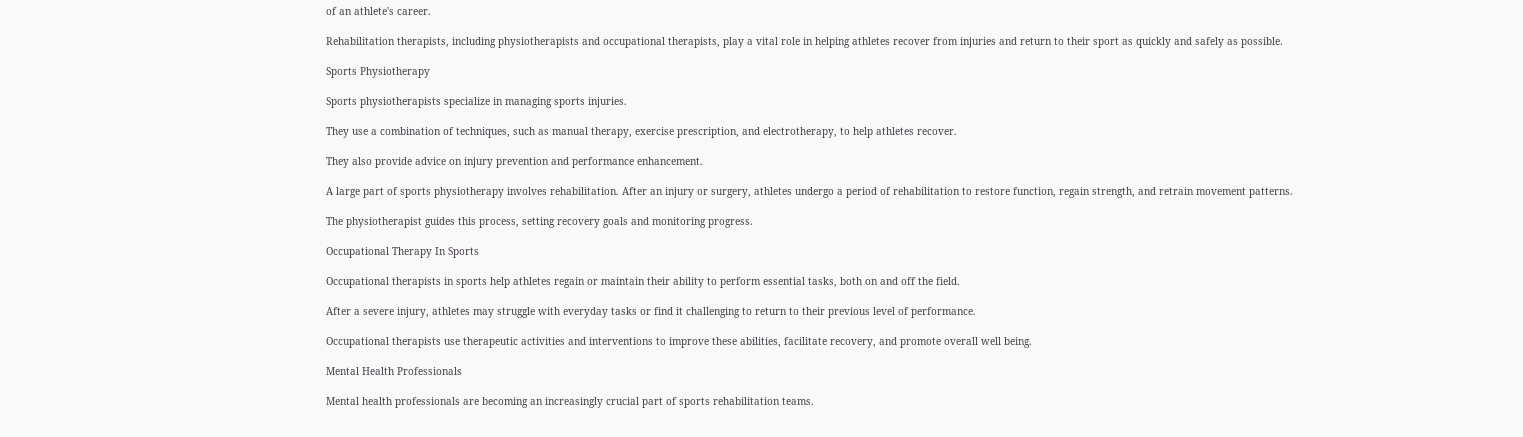of an athlete's career.

Rehabilitation therapists, including physiotherapists and occupational therapists, play a vital role in helping athletes recover from injuries and return to their sport as quickly and safely as possible.

Sports Physiotherapy

Sports physiotherapists specialize in managing sports injuries.

They use a combination of techniques, such as manual therapy, exercise prescription, and electrotherapy, to help athletes recover.

They also provide advice on injury prevention and performance enhancement.

A large part of sports physiotherapy involves rehabilitation. After an injury or surgery, athletes undergo a period of rehabilitation to restore function, regain strength, and retrain movement patterns.

The physiotherapist guides this process, setting recovery goals and monitoring progress.

Occupational Therapy In Sports

Occupational therapists in sports help athletes regain or maintain their ability to perform essential tasks, both on and off the field.

After a severe injury, athletes may struggle with everyday tasks or find it challenging to return to their previous level of performance.

Occupational therapists use therapeutic activities and interventions to improve these abilities, facilitate recovery, and promote overall well being.

Mental Health Professionals

Mental health professionals are becoming an increasingly crucial part of sports rehabilitation teams.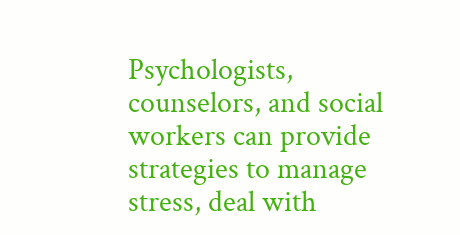Psychologists, counselors, and social workers can provide strategies to manage stress, deal with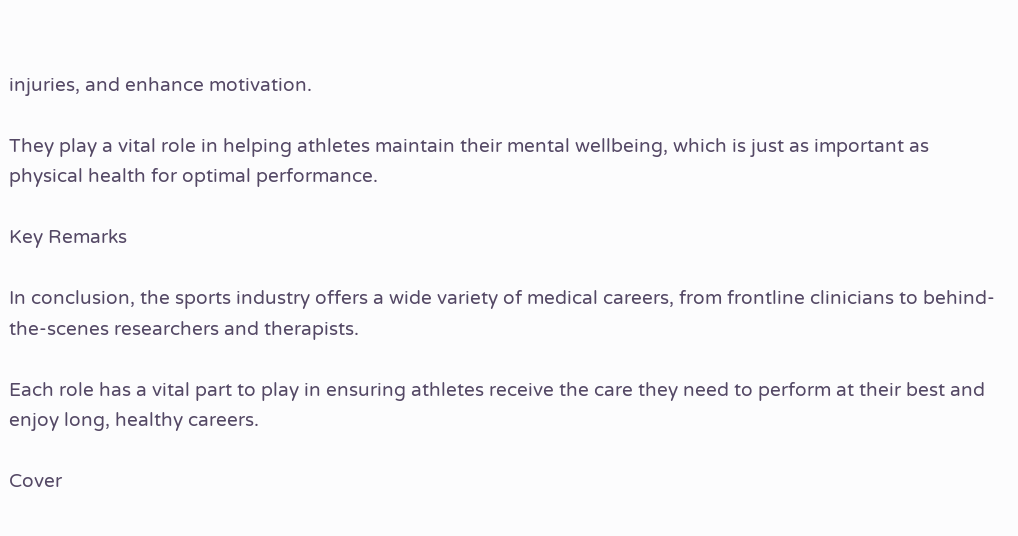injuries, and enhance motivation.

They play a vital role in helping athletes maintain their mental wellbeing, which is just as important as physical health for optimal performance.

Key Remarks

In conclusion, the sports industry offers a wide variety of medical careers, from frontline clinicians to behind-the-scenes researchers and therapists.

Each role has a vital part to play in ensuring athletes receive the care they need to perform at their best and enjoy long, healthy careers.

Cover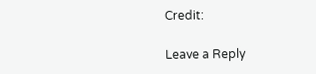Credit:

Leave a Reply